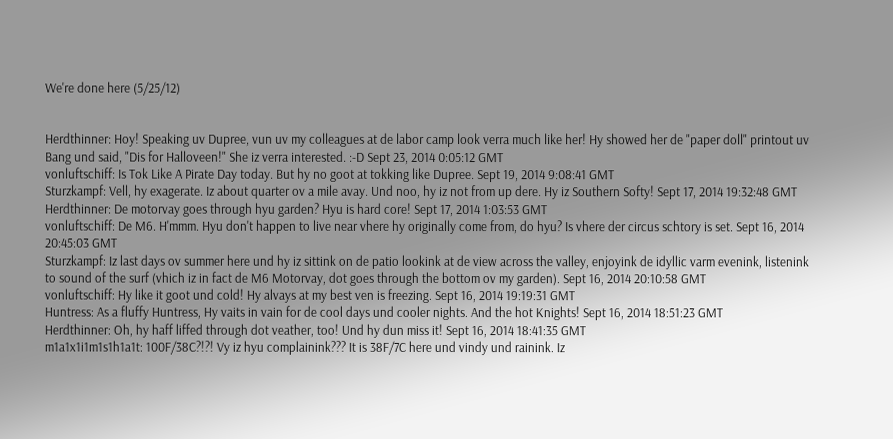We're done here (5/25/12)


Herdthinner: Hoy! Speaking uv Dupree, vun uv my colleagues at de labor camp look verra much like her! Hy showed her de "paper doll" printout uv Bang und said, "Dis for Halloveen!" She iz verra interested. :-D Sept 23, 2014 0:05:12 GMT
vonluftschiff: Is Tok Like A Pirate Day today. But hy no goot at tokking like Dupree. Sept 19, 2014 9:08:41 GMT
Sturzkampf: Vell, hy exagerate. Iz about quarter ov a mile avay. Und noo, hy iz not from up dere. Hy iz Southern Softy! Sept 17, 2014 19:32:48 GMT
Herdthinner: De motorvay goes through hyu garden? Hyu is hard core! Sept 17, 2014 1:03:53 GMT
vonluftschiff: De M6. H'mmm. Hyu don't happen to live near vhere hy originally come from, do hyu? Is vhere der circus schtory is set. Sept 16, 2014 20:45:03 GMT
Sturzkampf: Iz last days ov summer here und hy iz sittink on de patio lookink at de view across the valley, enjoyink de idyllic varm evenink, listenink to sound of the surf (vhich iz in fact de M6 Motorvay, dot goes through the bottom ov my garden). Sept 16, 2014 20:10:58 GMT
vonluftschiff: Hy like it goot und cold! Hy alvays at my best ven is freezing. Sept 16, 2014 19:19:31 GMT
Huntress: As a fluffy Huntress, Hy vaits in vain for de cool days und cooler nights. And the hot Knights! Sept 16, 2014 18:51:23 GMT
Herdthinner: Oh, hy haff liffed through dot veather, too! Und hy dun miss it! Sept 16, 2014 18:41:35 GMT
m1a1x1i1m1s1h1a1t: 100F/38C?!?! Vy iz hyu complainink??? It is 38F/7C here und vindy und rainink. Iz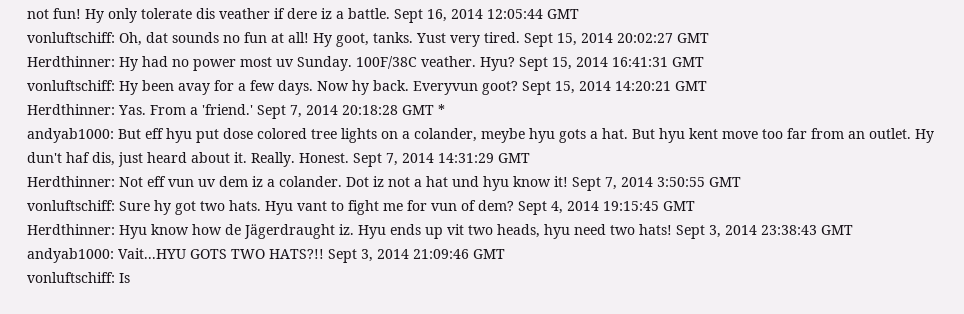not fun! Hy only tolerate dis veather if dere iz a battle. Sept 16, 2014 12:05:44 GMT
vonluftschiff: Oh, dat sounds no fun at all! Hy goot, tanks. Yust very tired. Sept 15, 2014 20:02:27 GMT
Herdthinner: Hy had no power most uv Sunday. 100F/38C veather. Hyu? Sept 15, 2014 16:41:31 GMT
vonluftschiff: Hy been avay for a few days. Now hy back. Everyvun goot? Sept 15, 2014 14:20:21 GMT
Herdthinner: Yas. From a 'friend.' Sept 7, 2014 20:18:28 GMT *
andyab1000: But eff hyu put dose colored tree lights on a colander, meybe hyu gots a hat. But hyu kent move too far from an outlet. Hy dun't haf dis, just heard about it. Really. Honest. Sept 7, 2014 14:31:29 GMT
Herdthinner: Not eff vun uv dem iz a colander. Dot iz not a hat und hyu know it! Sept 7, 2014 3:50:55 GMT
vonluftschiff: Sure hy got two hats. Hyu vant to fight me for vun of dem? Sept 4, 2014 19:15:45 GMT
Herdthinner: Hyu know how de Jägerdraught iz. Hyu ends up vit two heads, hyu need two hats! Sept 3, 2014 23:38:43 GMT
andyab1000: Vait...HYU GOTS TWO HATS?!! Sept 3, 2014 21:09:46 GMT
vonluftschiff: Is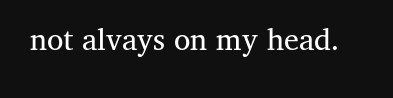not alvays on my head.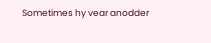Sometimes hy vear anodder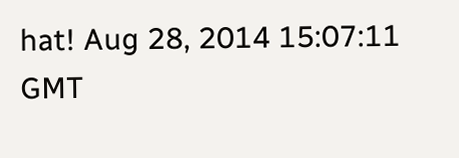hat! Aug 28, 2014 15:07:11 GMT